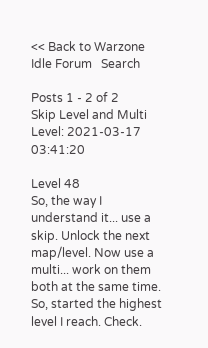<< Back to Warzone Idle Forum   Search

Posts 1 - 2 of 2
Skip Level and Multi Level: 2021-03-17 03:41:20

Level 48
So, the way I understand it... use a skip. Unlock the next map/level. Now use a multi... work on them both at the same time. So, started the highest level I reach. Check.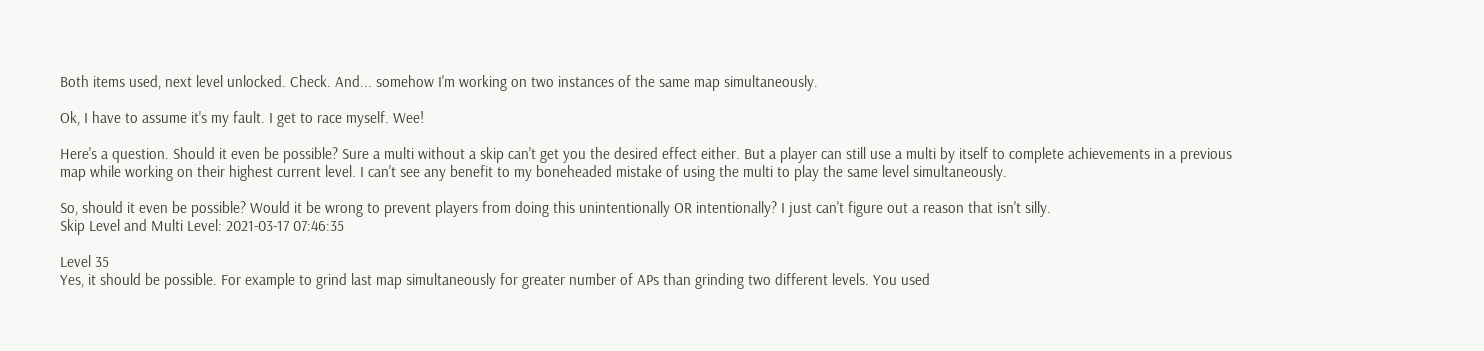Both items used, next level unlocked. Check. And... somehow I'm working on two instances of the same map simultaneously.

Ok, I have to assume it's my fault. I get to race myself. Wee!

Here's a question. Should it even be possible? Sure a multi without a skip can't get you the desired effect either. But a player can still use a multi by itself to complete achievements in a previous map while working on their highest current level. I can't see any benefit to my boneheaded mistake of using the multi to play the same level simultaneously.

So, should it even be possible? Would it be wrong to prevent players from doing this unintentionally OR intentionally? I just can't figure out a reason that isn't silly.
Skip Level and Multi Level: 2021-03-17 07:46:35

Level 35
Yes, it should be possible. For example to grind last map simultaneously for greater number of APs than grinding two different levels. You used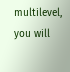multilevel, you will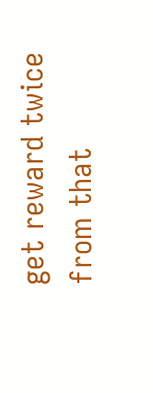get reward twice from that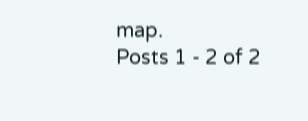map.
Posts 1 - 2 of 2